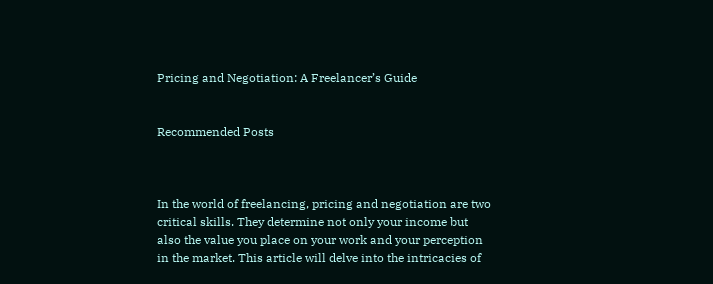Pricing and Negotiation: A Freelancer’s Guide


Recommended Posts



In the world of freelancing, pricing and negotiation are two critical skills. They determine not only your income but also the value you place on your work and your perception in the market. This article will delve into the intricacies of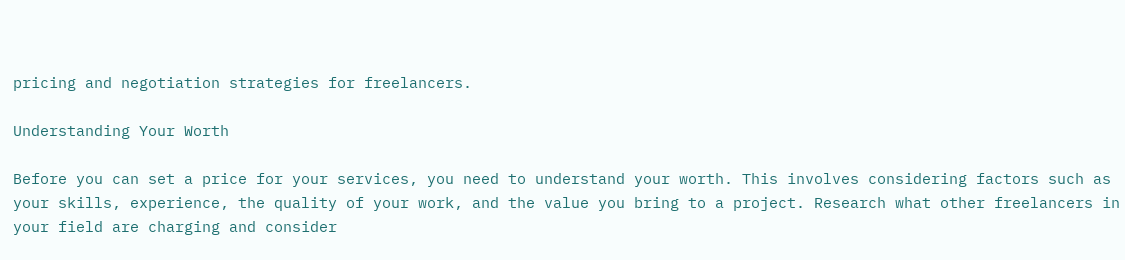pricing and negotiation strategies for freelancers.

Understanding Your Worth

Before you can set a price for your services, you need to understand your worth. This involves considering factors such as your skills, experience, the quality of your work, and the value you bring to a project. Research what other freelancers in your field are charging and consider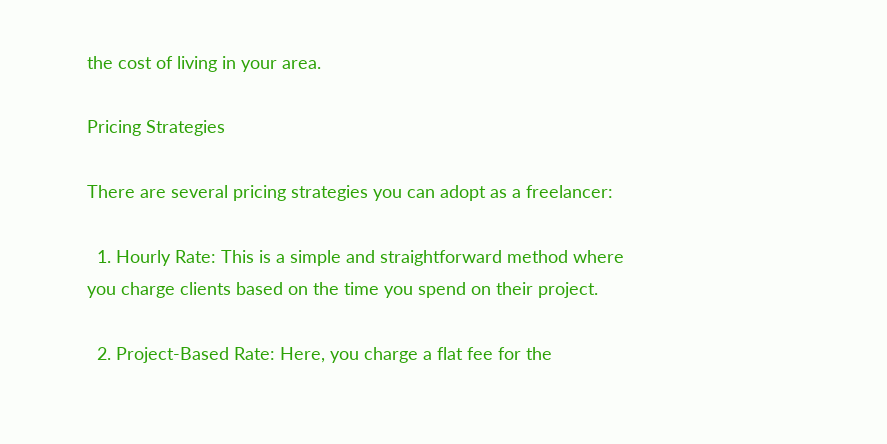the cost of living in your area.

Pricing Strategies

There are several pricing strategies you can adopt as a freelancer:

  1. Hourly Rate: This is a simple and straightforward method where you charge clients based on the time you spend on their project.

  2. Project-Based Rate: Here, you charge a flat fee for the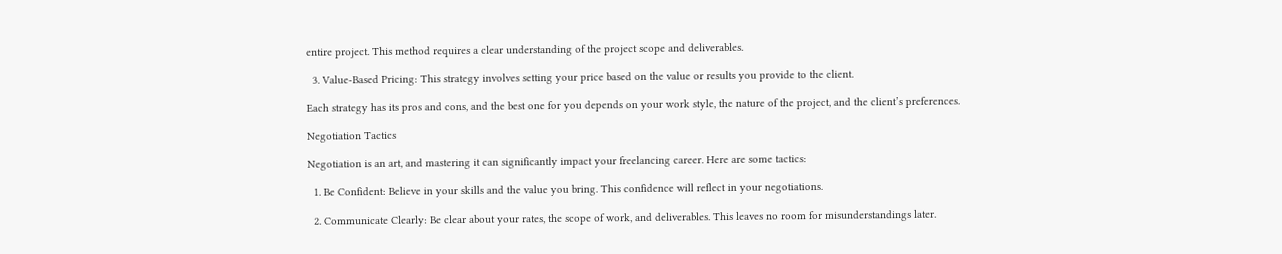entire project. This method requires a clear understanding of the project scope and deliverables.

  3. Value-Based Pricing: This strategy involves setting your price based on the value or results you provide to the client.

Each strategy has its pros and cons, and the best one for you depends on your work style, the nature of the project, and the client’s preferences.

Negotiation Tactics

Negotiation is an art, and mastering it can significantly impact your freelancing career. Here are some tactics:

  1. Be Confident: Believe in your skills and the value you bring. This confidence will reflect in your negotiations.

  2. Communicate Clearly: Be clear about your rates, the scope of work, and deliverables. This leaves no room for misunderstandings later.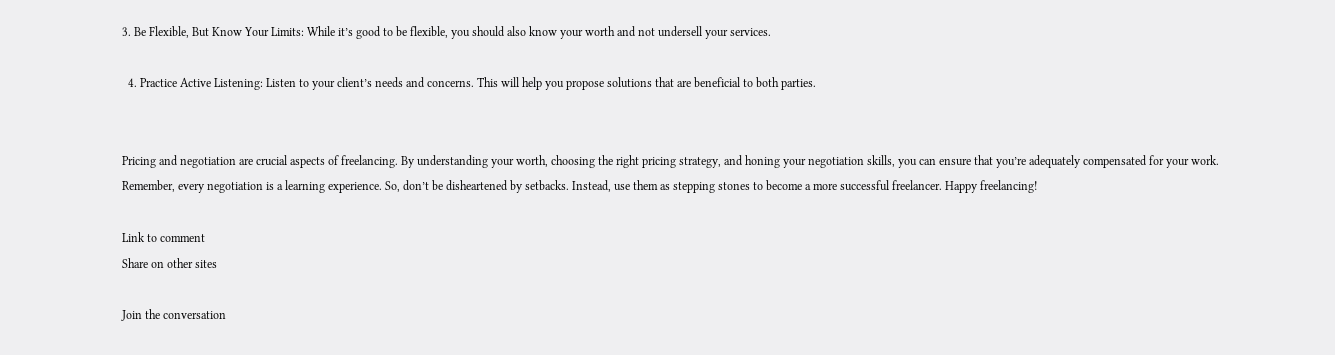3. Be Flexible, But Know Your Limits: While it’s good to be flexible, you should also know your worth and not undersell your services.

  4. Practice Active Listening: Listen to your client’s needs and concerns. This will help you propose solutions that are beneficial to both parties.


Pricing and negotiation are crucial aspects of freelancing. By understanding your worth, choosing the right pricing strategy, and honing your negotiation skills, you can ensure that you’re adequately compensated for your work. Remember, every negotiation is a learning experience. So, don’t be disheartened by setbacks. Instead, use them as stepping stones to become a more successful freelancer. Happy freelancing!

Link to comment
Share on other sites

Join the conversation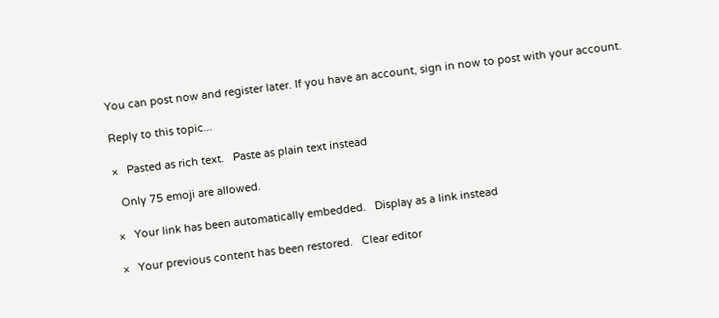You can post now and register later. If you have an account, sign in now to post with your account.

Reply to this topic...

×   Pasted as rich text.   Paste as plain text instead

  Only 75 emoji are allowed.

×   Your link has been automatically embedded.   Display as a link instead

×   Your previous content has been restored.   Clear editor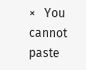×   You cannot paste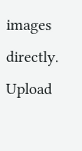images directly. Upload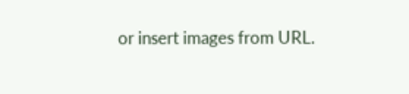or insert images from URL.